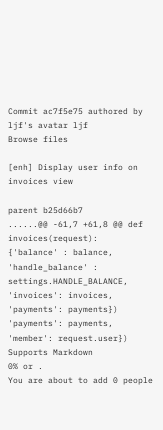Commit ac7f5e75 authored by ljf's avatar ljf
Browse files

[enh] Display user info on invoices view

parent b25d66b7
......@@ -61,7 +61,8 @@ def invoices(request):
{'balance' : balance,
'handle_balance' : settings.HANDLE_BALANCE,
'invoices': invoices,
'payments': payments})
'payments': payments,
'member': request.user})
Supports Markdown
0% or .
You are about to add 0 people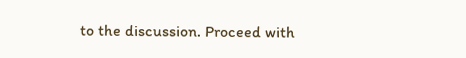to the discussion. Proceed with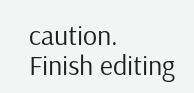caution.
Finish editing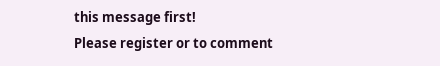this message first!
Please register or to comment